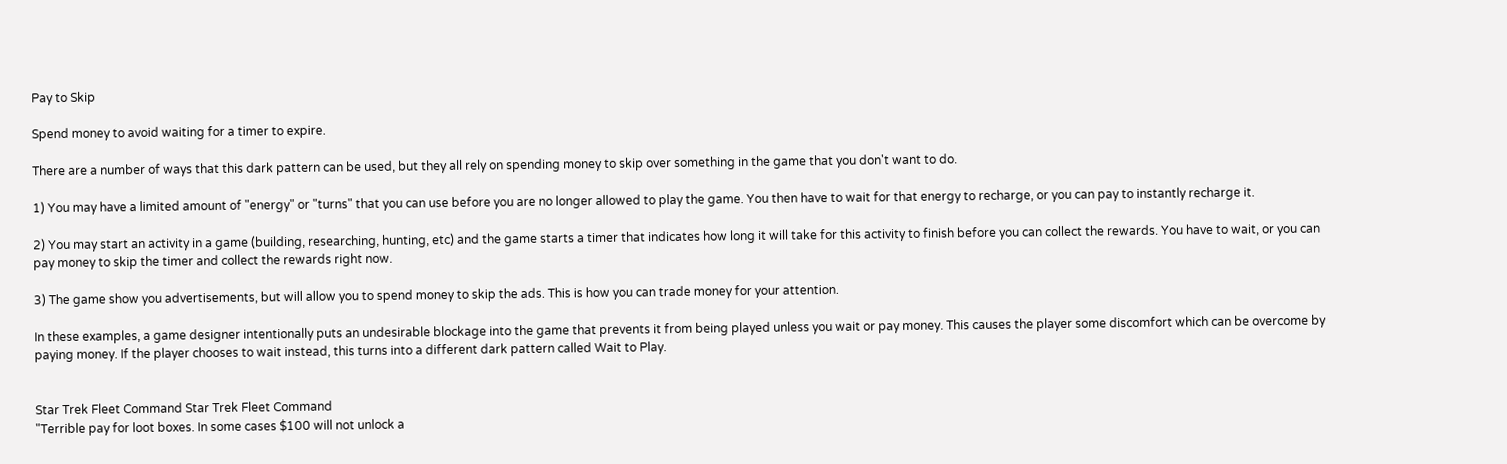Pay to Skip

Spend money to avoid waiting for a timer to expire.

There are a number of ways that this dark pattern can be used, but they all rely on spending money to skip over something in the game that you don't want to do.

1) You may have a limited amount of "energy" or "turns" that you can use before you are no longer allowed to play the game. You then have to wait for that energy to recharge, or you can pay to instantly recharge it.

2) You may start an activity in a game (building, researching, hunting, etc) and the game starts a timer that indicates how long it will take for this activity to finish before you can collect the rewards. You have to wait, or you can pay money to skip the timer and collect the rewards right now.

3) The game show you advertisements, but will allow you to spend money to skip the ads. This is how you can trade money for your attention.

In these examples, a game designer intentionally puts an undesirable blockage into the game that prevents it from being played unless you wait or pay money. This causes the player some discomfort which can be overcome by paying money. If the player chooses to wait instead, this turns into a different dark pattern called Wait to Play.


Star Trek Fleet Command Star Trek Fleet Command
"Terrible pay for loot boxes. In some cases $100 will not unlock a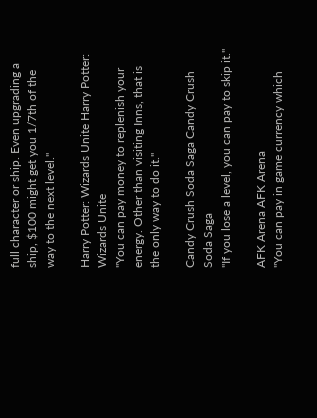full character or ship. Even upgrading a ship, $100 might get you 1/7th of the way to the next level."

Harry Potter: Wizards Unite Harry Potter: Wizards Unite
"You can pay money to replenish your energy. Other than visiting Inns, that is the only way to do it."

Candy Crush Soda Saga Candy Crush Soda Saga
"If you lose a level, you can pay to skip it."

AFK Arena AFK Arena
"You can pay in game currency which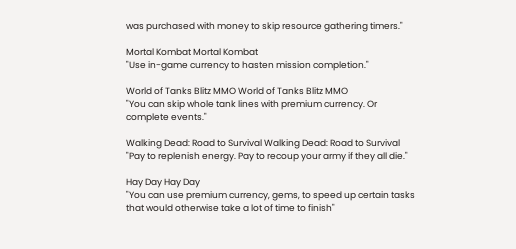was purchased with money to skip resource gathering timers."

Mortal Kombat Mortal Kombat
"Use in-game currency to hasten mission completion."

World of Tanks Blitz MMO World of Tanks Blitz MMO
"You can skip whole tank lines with premium currency. Or complete events."

Walking Dead: Road to Survival Walking Dead: Road to Survival
"Pay to replenish energy. Pay to recoup your army if they all die."

Hay Day Hay Day
"You can use premium currency, gems, to speed up certain tasks that would otherwise take a lot of time to finish"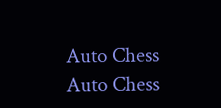Auto Chess Auto Chess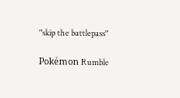"skip the battlepass"

Pokémon Rumble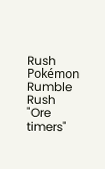Rush Pokémon Rumble Rush
"Ore timers"